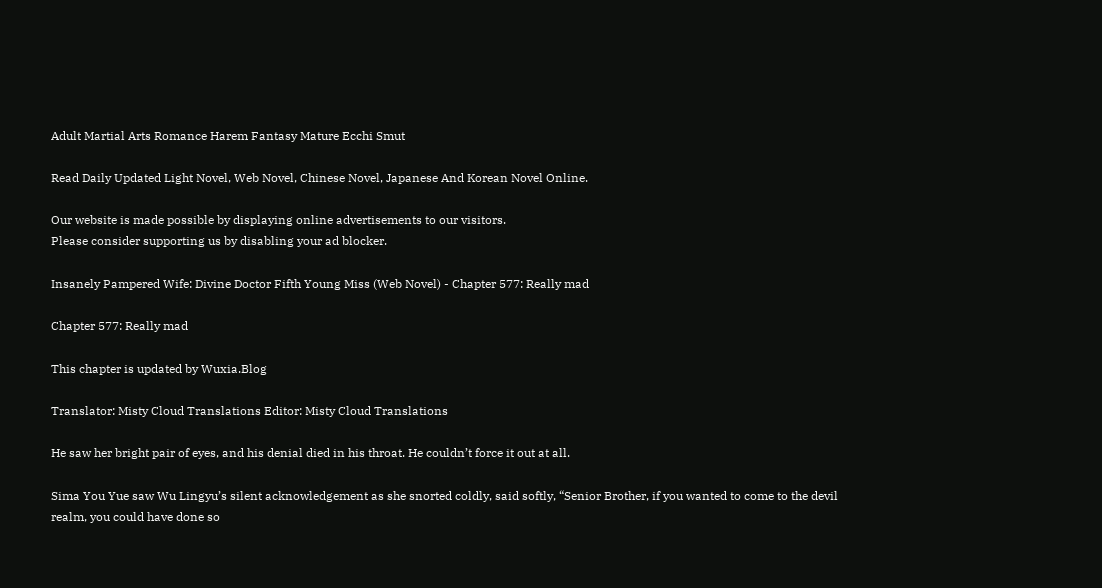Adult Martial Arts Romance Harem Fantasy Mature Ecchi Smut

Read Daily Updated Light Novel, Web Novel, Chinese Novel, Japanese And Korean Novel Online.

Our website is made possible by displaying online advertisements to our visitors.
Please consider supporting us by disabling your ad blocker.

Insanely Pampered Wife: Divine Doctor Fifth Young Miss (Web Novel) - Chapter 577: Really mad

Chapter 577: Really mad

This chapter is updated by Wuxia.Blog

Translator: Misty Cloud Translations Editor: Misty Cloud Translations

He saw her bright pair of eyes, and his denial died in his throat. He couldn’t force it out at all.

Sima You Yue saw Wu Lingyu’s silent acknowledgement as she snorted coldly, said softly, “Senior Brother, if you wanted to come to the devil realm, you could have done so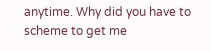anytime. Why did you have to scheme to get me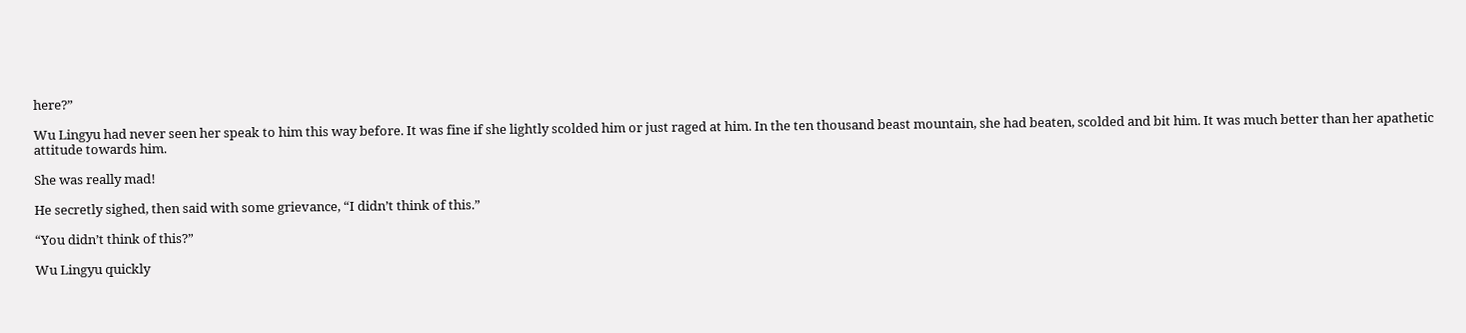here?”

Wu Lingyu had never seen her speak to him this way before. It was fine if she lightly scolded him or just raged at him. In the ten thousand beast mountain, she had beaten, scolded and bit him. It was much better than her apathetic attitude towards him.

She was really mad!

He secretly sighed, then said with some grievance, “I didn’t think of this.”

“You didn’t think of this?”

Wu Lingyu quickly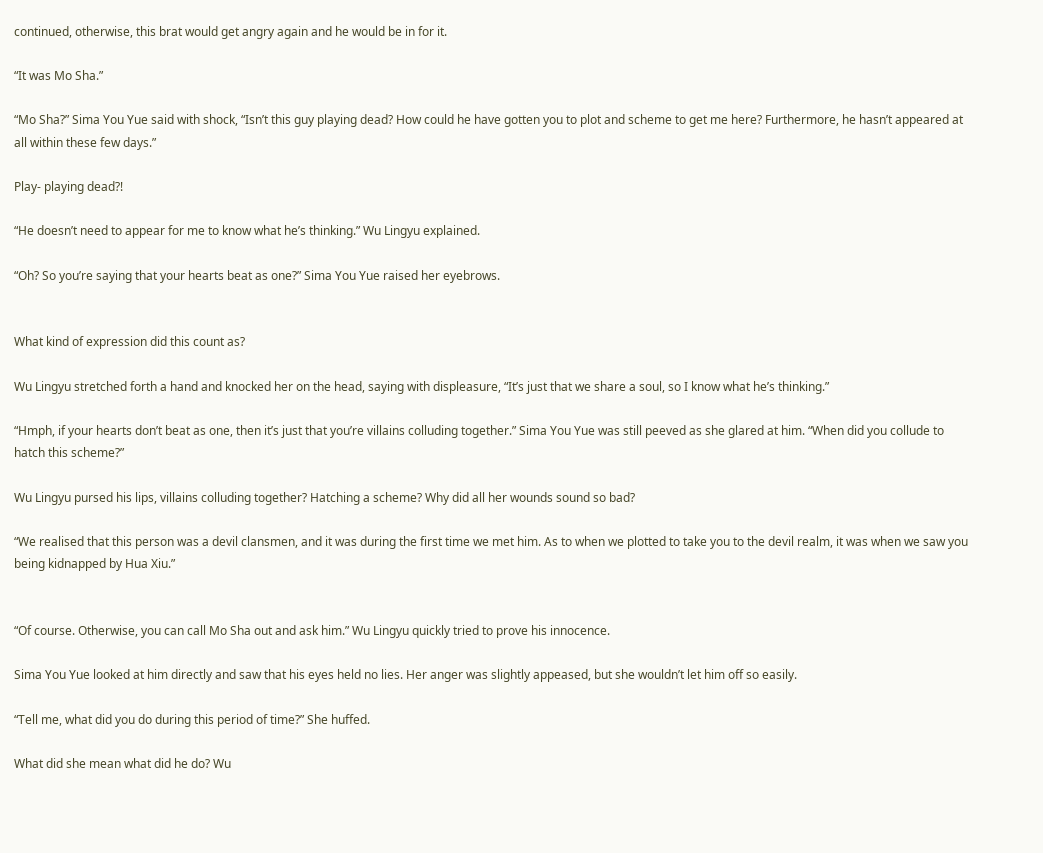continued, otherwise, this brat would get angry again and he would be in for it.

“It was Mo Sha.”

“Mo Sha?” Sima You Yue said with shock, “Isn’t this guy playing dead? How could he have gotten you to plot and scheme to get me here? Furthermore, he hasn’t appeared at all within these few days.”

Play- playing dead?!

“He doesn’t need to appear for me to know what he’s thinking.” Wu Lingyu explained.

“Oh? So you’re saying that your hearts beat as one?” Sima You Yue raised her eyebrows.


What kind of expression did this count as?

Wu Lingyu stretched forth a hand and knocked her on the head, saying with displeasure, “It’s just that we share a soul, so I know what he’s thinking.”

“Hmph, if your hearts don’t beat as one, then it’s just that you’re villains colluding together.” Sima You Yue was still peeved as she glared at him. “When did you collude to hatch this scheme?”

Wu Lingyu pursed his lips, villains colluding together? Hatching a scheme? Why did all her wounds sound so bad?

“We realised that this person was a devil clansmen, and it was during the first time we met him. As to when we plotted to take you to the devil realm, it was when we saw you being kidnapped by Hua Xiu.”


“Of course. Otherwise, you can call Mo Sha out and ask him.” Wu Lingyu quickly tried to prove his innocence.

Sima You Yue looked at him directly and saw that his eyes held no lies. Her anger was slightly appeased, but she wouldn’t let him off so easily.

“Tell me, what did you do during this period of time?” She huffed.

What did she mean what did he do? Wu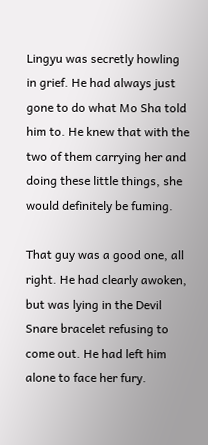Lingyu was secretly howling in grief. He had always just gone to do what Mo Sha told him to. He knew that with the two of them carrying her and doing these little things, she would definitely be fuming.

That guy was a good one, all right. He had clearly awoken, but was lying in the Devil Snare bracelet refusing to come out. He had left him alone to face her fury.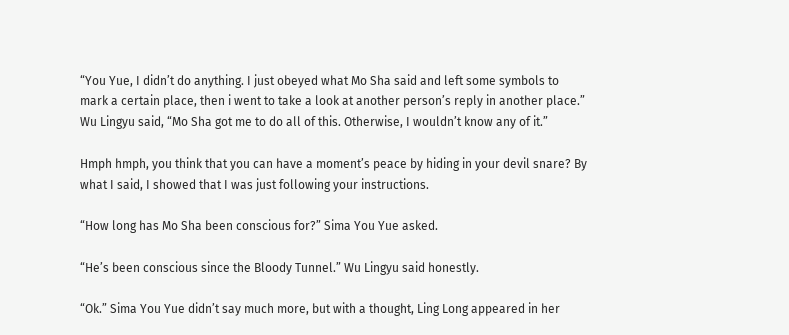“You Yue, I didn’t do anything. I just obeyed what Mo Sha said and left some symbols to mark a certain place, then i went to take a look at another person’s reply in another place.” Wu Lingyu said, “Mo Sha got me to do all of this. Otherwise, I wouldn’t know any of it.”

Hmph hmph, you think that you can have a moment’s peace by hiding in your devil snare? By what I said, I showed that I was just following your instructions.

“How long has Mo Sha been conscious for?” Sima You Yue asked.

“He’s been conscious since the Bloody Tunnel.” Wu Lingyu said honestly.

“Ok.” Sima You Yue didn’t say much more, but with a thought, Ling Long appeared in her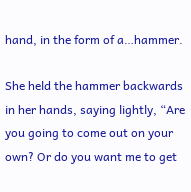hand, in the form of a…hammer.

She held the hammer backwards in her hands, saying lightly, “Are you going to come out on your own? Or do you want me to get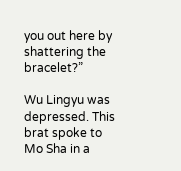you out here by shattering the bracelet?”

Wu Lingyu was depressed. This brat spoke to Mo Sha in a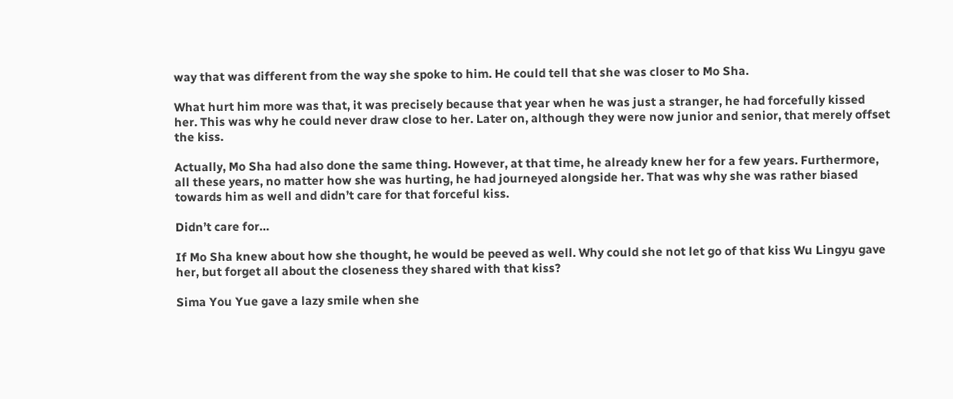way that was different from the way she spoke to him. He could tell that she was closer to Mo Sha.

What hurt him more was that, it was precisely because that year when he was just a stranger, he had forcefully kissed her. This was why he could never draw close to her. Later on, although they were now junior and senior, that merely offset the kiss.

Actually, Mo Sha had also done the same thing. However, at that time, he already knew her for a few years. Furthermore, all these years, no matter how she was hurting, he had journeyed alongside her. That was why she was rather biased towards him as well and didn’t care for that forceful kiss.

Didn’t care for…

If Mo Sha knew about how she thought, he would be peeved as well. Why could she not let go of that kiss Wu Lingyu gave her, but forget all about the closeness they shared with that kiss?

Sima You Yue gave a lazy smile when she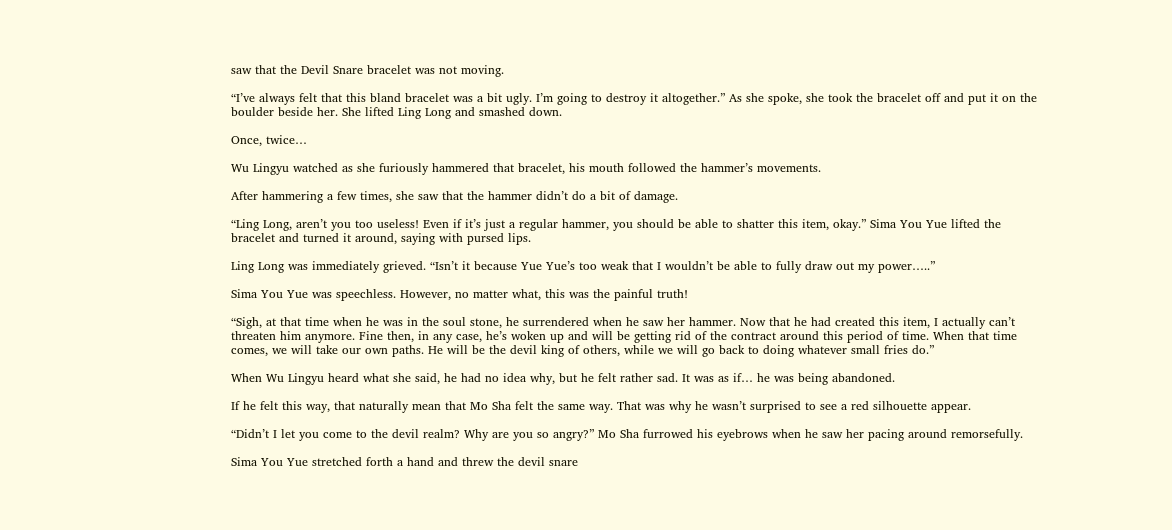saw that the Devil Snare bracelet was not moving.

“I’ve always felt that this bland bracelet was a bit ugly. I’m going to destroy it altogether.” As she spoke, she took the bracelet off and put it on the boulder beside her. She lifted Ling Long and smashed down.

Once, twice…

Wu Lingyu watched as she furiously hammered that bracelet, his mouth followed the hammer’s movements.

After hammering a few times, she saw that the hammer didn’t do a bit of damage.

“Ling Long, aren’t you too useless! Even if it’s just a regular hammer, you should be able to shatter this item, okay.” Sima You Yue lifted the bracelet and turned it around, saying with pursed lips.

Ling Long was immediately grieved. “Isn’t it because Yue Yue’s too weak that I wouldn’t be able to fully draw out my power…..”

Sima You Yue was speechless. However, no matter what, this was the painful truth!

“Sigh, at that time when he was in the soul stone, he surrendered when he saw her hammer. Now that he had created this item, I actually can’t threaten him anymore. Fine then, in any case, he’s woken up and will be getting rid of the contract around this period of time. When that time comes, we will take our own paths. He will be the devil king of others, while we will go back to doing whatever small fries do.”

When Wu Lingyu heard what she said, he had no idea why, but he felt rather sad. It was as if… he was being abandoned.

If he felt this way, that naturally mean that Mo Sha felt the same way. That was why he wasn’t surprised to see a red silhouette appear.

“Didn’t I let you come to the devil realm? Why are you so angry?” Mo Sha furrowed his eyebrows when he saw her pacing around remorsefully.

Sima You Yue stretched forth a hand and threw the devil snare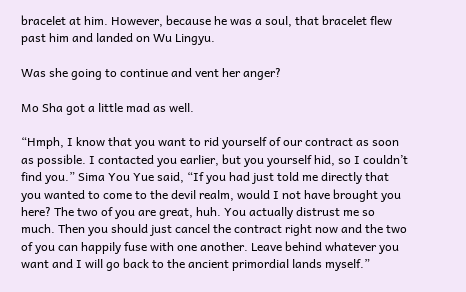bracelet at him. However, because he was a soul, that bracelet flew past him and landed on Wu Lingyu.

Was she going to continue and vent her anger?

Mo Sha got a little mad as well.

“Hmph, I know that you want to rid yourself of our contract as soon as possible. I contacted you earlier, but you yourself hid, so I couldn’t find you.” Sima You Yue said, “If you had just told me directly that you wanted to come to the devil realm, would I not have brought you here? The two of you are great, huh. You actually distrust me so much. Then you should just cancel the contract right now and the two of you can happily fuse with one another. Leave behind whatever you want and I will go back to the ancient primordial lands myself.”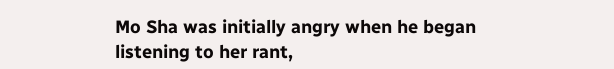Mo Sha was initially angry when he began listening to her rant,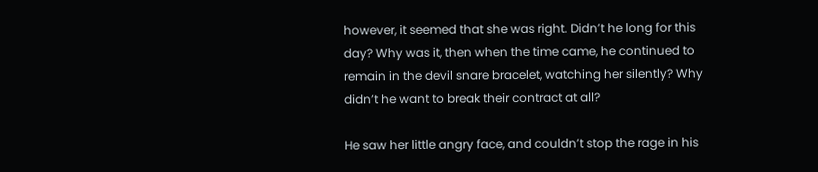however, it seemed that she was right. Didn’t he long for this day? Why was it, then when the time came, he continued to remain in the devil snare bracelet, watching her silently? Why didn’t he want to break their contract at all?

He saw her little angry face, and couldn’t stop the rage in his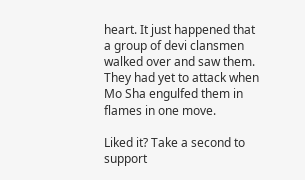heart. It just happened that a group of devi clansmen walked over and saw them. They had yet to attack when Mo Sha engulfed them in flames in one move.

Liked it? Take a second to support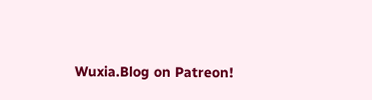Wuxia.Blog on Patreon!